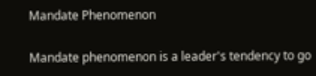Mandate Phenomenon

Mandate phenomenon is a leader's tendency to go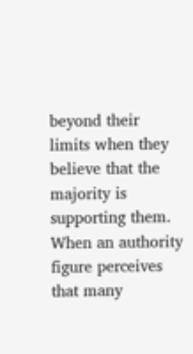beyond their limits when they believe that the majority is supporting them. When an authority figure perceives that many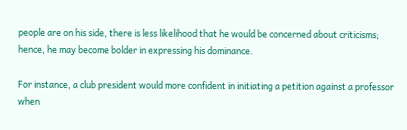people are on his side, there is less likelihood that he would be concerned about criticisms; hence, he may become bolder in expressing his dominance.

For instance, a club president would more confident in initiating a petition against a professor when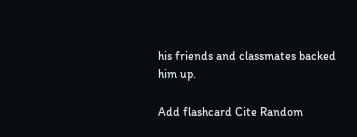his friends and classmates backed him up.

Add flashcard Cite Random